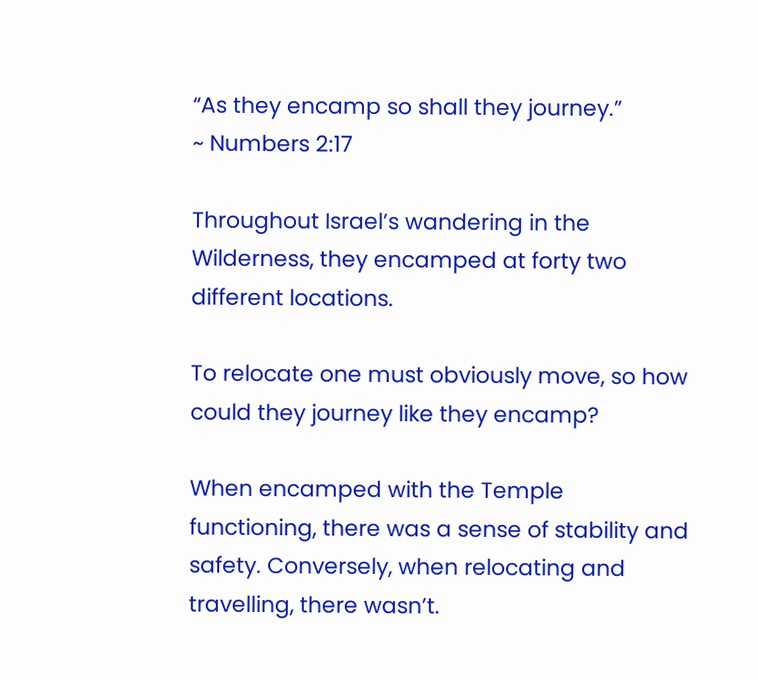“As they encamp so shall they journey.”
~ Numbers 2:17

Throughout Israel’s wandering in the Wilderness, they encamped at forty two different locations.

To relocate one must obviously move, so how could they journey like they encamp?

When encamped with the Temple functioning, there was a sense of stability and safety. Conversely, when relocating and travelling, there wasn’t.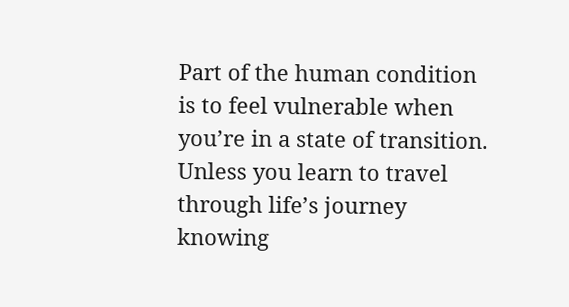Part of the human condition is to feel vulnerable when you’re in a state of transition. Unless you learn to travel through life’s journey knowing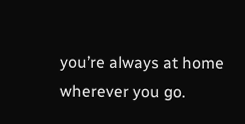you’re always at home wherever you go.